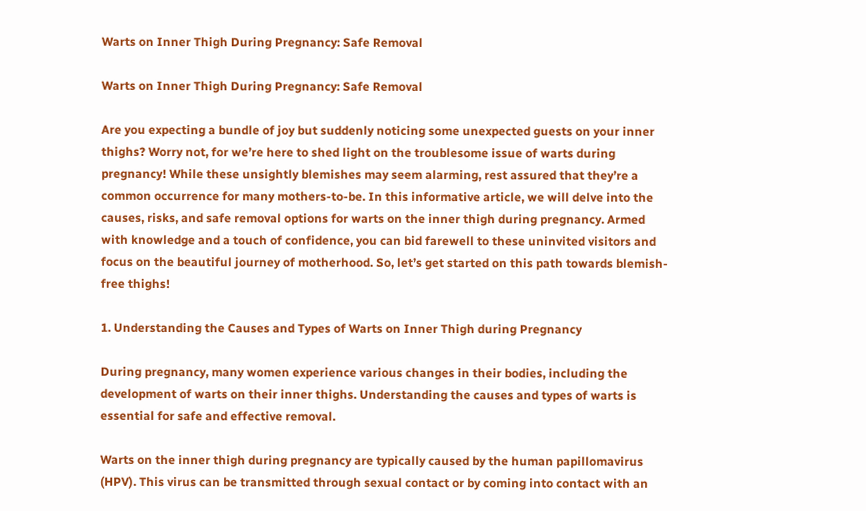Warts on Inner Thigh During Pregnancy: Safe Removal

Warts on Inner Thigh During Pregnancy: Safe Removal

Are you expecting a bundle of joy but suddenly noticing some unexpected guests on your inner thighs? Worry not, for we’re here to shed light on the troublesome issue of warts during pregnancy! While these unsightly blemishes may seem alarming, rest assured that they’re a common occurrence for many mothers-to-be. In this informative article, we will delve into the causes, risks, and safe removal options for warts on the inner thigh during pregnancy. Armed with knowledge and a touch of confidence, you can bid farewell to these uninvited visitors and focus on the beautiful journey of motherhood. So, let’s get started on this path towards blemish-free thighs!

1. Understanding the Causes and Types of Warts on Inner Thigh during Pregnancy

During pregnancy, many women experience various changes in their bodies, including the development of warts on their inner thighs. Understanding the causes and types of warts is essential for safe and effective removal.

Warts on the inner thigh during pregnancy are typically caused by the human papillomavirus (HPV). This virus can be transmitted through sexual contact or by coming into contact with an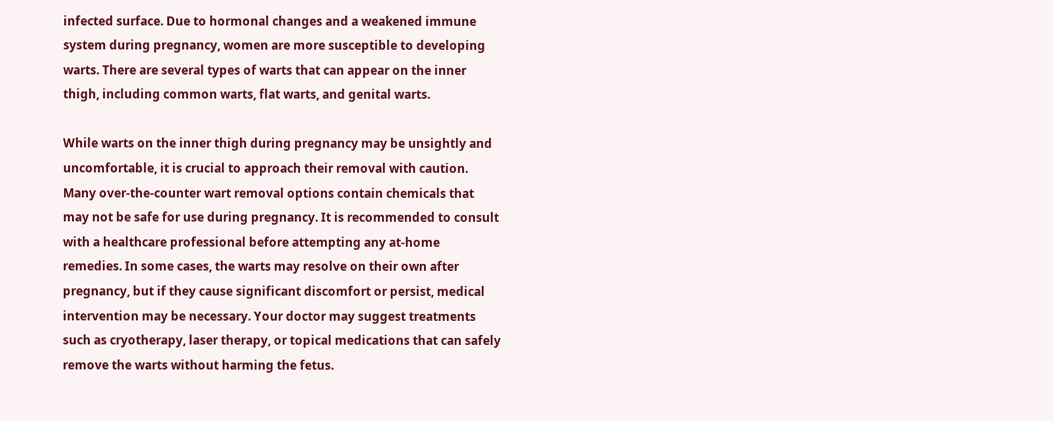infected surface. Due to hormonal changes and a weakened immune system during pregnancy, women are more susceptible to developing warts. There are several types of warts that can appear on the inner thigh, including common warts, flat warts, and genital warts.

While warts on the inner thigh during pregnancy may be unsightly and uncomfortable, it is crucial to approach their removal with caution. Many over-the-counter wart removal options contain chemicals that may not be safe for use during pregnancy. It is recommended to consult with a healthcare professional before attempting any at-home remedies. In some cases, the warts may resolve on their own after pregnancy, but if they cause significant discomfort or persist, medical intervention may be necessary. Your doctor may suggest treatments such as cryotherapy, laser therapy, or topical medications that can safely remove the warts without harming the fetus.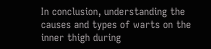In conclusion, understanding the causes and types of warts on the inner thigh during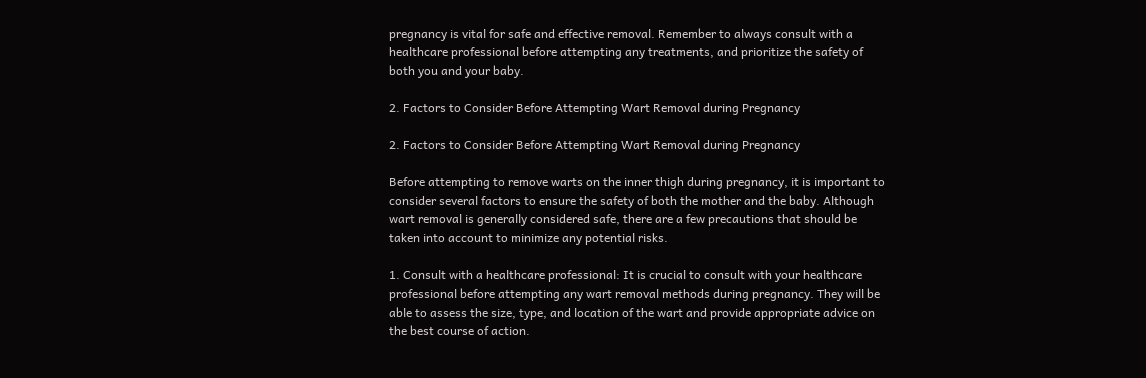pregnancy is vital for safe and effective removal. Remember to always consult with a healthcare professional before attempting any treatments, and prioritize the safety of both you and your baby.

2. Factors to Consider Before Attempting Wart Removal during Pregnancy

2. Factors to Consider Before Attempting Wart Removal during Pregnancy

Before attempting to remove warts on the inner thigh during pregnancy, it is important to consider several factors to ensure the safety of both the mother and the baby. Although wart removal is generally considered safe, there are a few precautions that should be taken into account to minimize any potential risks.

1. Consult with a healthcare professional: It is crucial to consult with your healthcare professional before attempting any wart removal methods during pregnancy. They will be able to assess the size, type, and location of the wart and provide appropriate advice on the best course of action.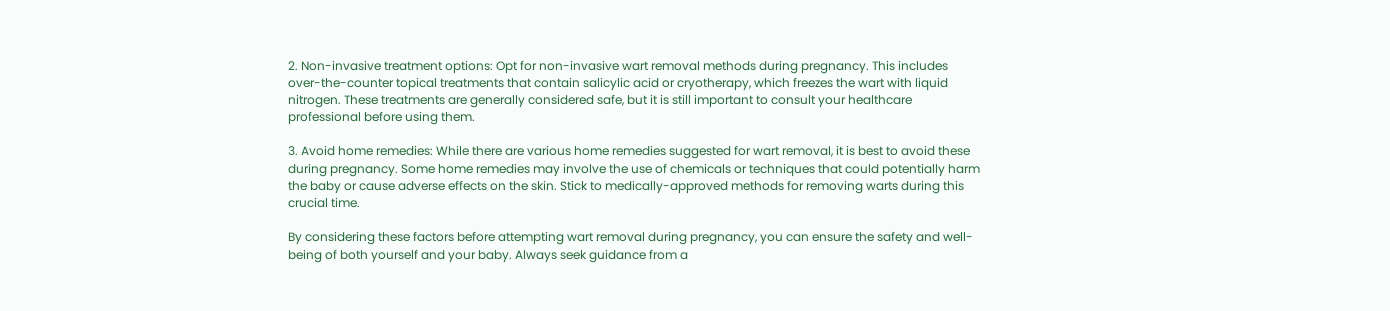2. Non-invasive treatment options: Opt for non-invasive wart removal methods during pregnancy. This includes over-the-counter topical treatments that contain salicylic acid or cryotherapy, which freezes the wart with liquid nitrogen. These treatments are generally considered safe, but it is still important to consult your healthcare professional before using them.

3. Avoid home remedies: While there are various home remedies suggested for wart removal, it is best to avoid these during pregnancy. Some home remedies may involve the use of chemicals or techniques that could potentially harm the baby or cause adverse effects on the skin. Stick to medically-approved methods for removing warts during this crucial time.

By considering these factors before attempting wart removal during pregnancy, you can ensure the safety and well-being of both yourself and your baby. Always seek guidance from a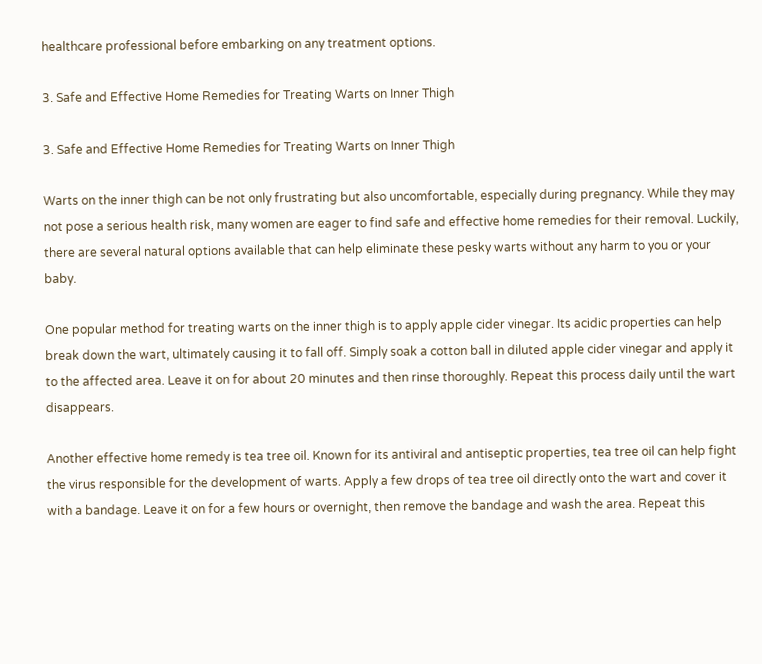healthcare professional before embarking on any treatment options.

3. Safe and Effective Home Remedies for Treating Warts on Inner Thigh

3. Safe and Effective Home Remedies for Treating Warts on Inner Thigh

Warts on the inner thigh can be not only frustrating but also uncomfortable, especially during pregnancy. While they may not pose a serious health risk, many women are eager to find safe and effective home remedies for their removal. Luckily, there are several natural options available that can help eliminate these pesky warts without any harm to you or your baby.

One popular method for treating warts on the inner thigh is to apply apple cider vinegar. Its acidic properties can help break down the wart, ultimately causing it to fall off. Simply soak a cotton ball in diluted apple cider vinegar and apply it to the affected area. Leave it on for about 20 minutes and then rinse thoroughly. Repeat this process daily until the wart disappears.

Another effective home remedy is tea tree oil. Known for its antiviral and antiseptic properties, tea tree oil can help fight the virus responsible for the development of warts. Apply a few drops of tea tree oil directly onto the wart and cover it with a bandage. Leave it on for a few hours or overnight, then remove the bandage and wash the area. Repeat this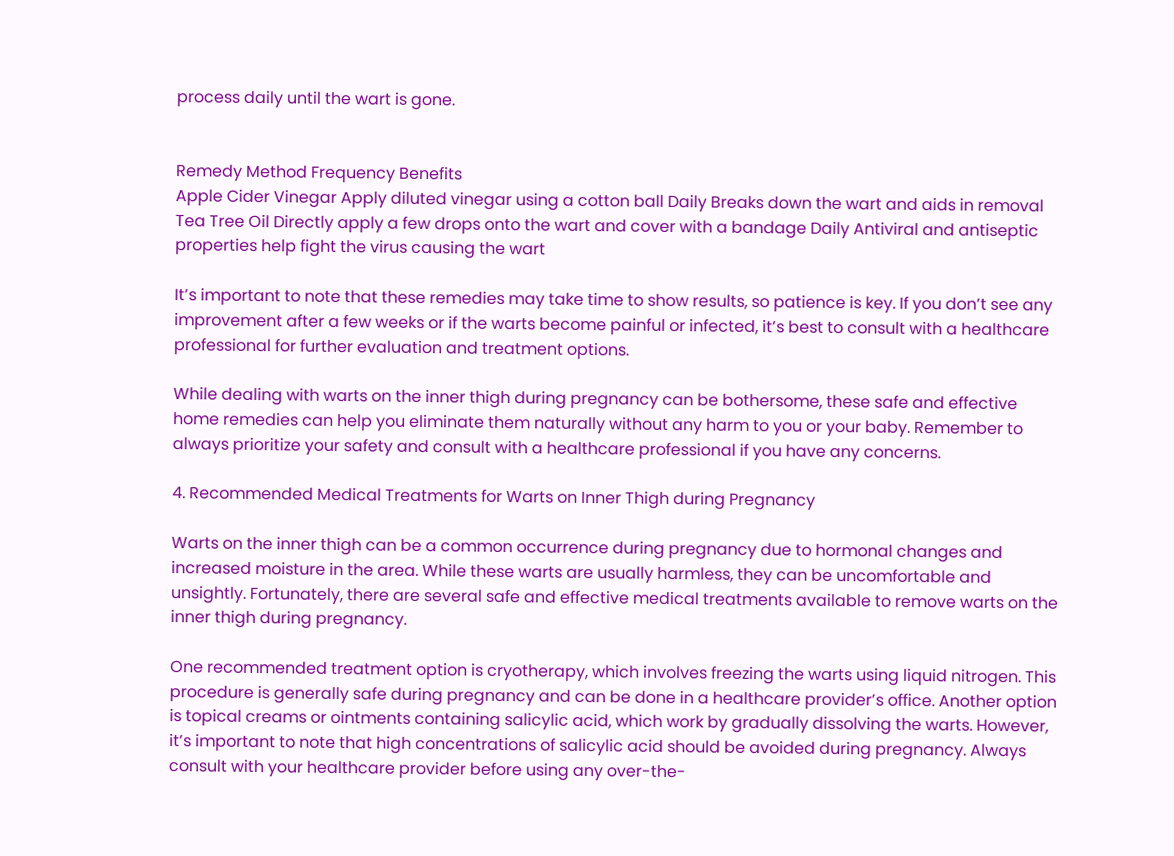process daily until the wart is gone.


Remedy Method Frequency Benefits
Apple Cider Vinegar Apply diluted vinegar using a cotton ball Daily Breaks down the wart and aids in removal
Tea Tree Oil Directly apply a few drops onto the wart and cover with a bandage Daily Antiviral and antiseptic properties help fight the virus causing the wart

It’s important to note that these remedies may take time to show results, so patience is key. If you don’t see any improvement after a few weeks or if the warts become painful or infected, it’s best to consult with a healthcare professional for further evaluation and treatment options.

While dealing with warts on the inner thigh during pregnancy can be bothersome, these safe and effective home remedies can help you eliminate them naturally without any harm to you or your baby. Remember to always prioritize your safety and consult with a healthcare professional if you have any concerns.

4. Recommended Medical Treatments for Warts on Inner Thigh during Pregnancy

Warts on the inner thigh can be a common occurrence during pregnancy due to hormonal changes and increased moisture in the area. While these warts are usually harmless, they can be uncomfortable and unsightly. Fortunately, there are several safe and effective medical treatments available to remove warts on the inner thigh during pregnancy.

One recommended treatment option is cryotherapy, which involves freezing the warts using liquid nitrogen. This procedure is generally safe during pregnancy and can be done in a healthcare provider’s office. Another option is topical creams or ointments containing salicylic acid, which work by gradually dissolving the warts. However, it’s important to note that high concentrations of salicylic acid should be avoided during pregnancy. Always consult with your healthcare provider before using any over-the-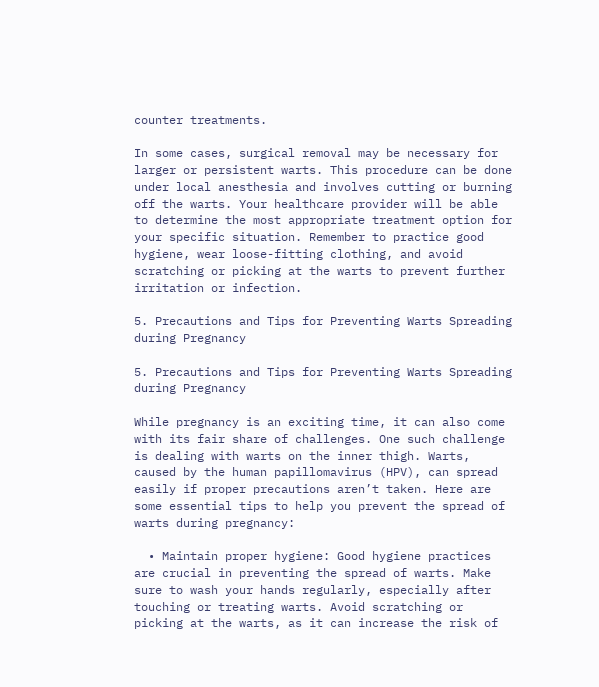counter treatments.

In some cases, surgical removal may be necessary for larger or persistent warts. This procedure can be done under local anesthesia and involves cutting or burning off the warts. Your healthcare provider will be able to determine the most appropriate treatment option for your specific situation. Remember to practice good hygiene, wear loose-fitting clothing, and avoid scratching or picking at the warts to prevent further irritation or infection.

5. Precautions and Tips for Preventing Warts Spreading during Pregnancy

5. Precautions and Tips for Preventing Warts Spreading during Pregnancy

While pregnancy is an exciting time, it can also come with its fair share of challenges. One such challenge is dealing with warts on the inner thigh. Warts, caused by the human papillomavirus (HPV), can spread easily if proper precautions aren’t taken. Here are some essential tips to help you prevent the spread of warts during pregnancy:

  • Maintain proper hygiene: Good hygiene practices are crucial in preventing the spread of warts. Make sure to wash your hands regularly, especially after touching or treating warts. Avoid scratching or picking at the warts, as it can increase the risk of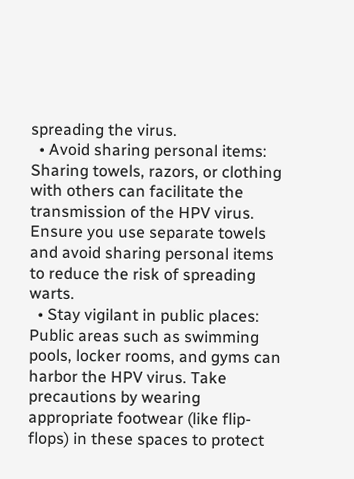spreading the virus.
  • Avoid sharing personal items: Sharing towels, razors, or clothing with others can facilitate the transmission of the HPV virus. Ensure you use separate towels and avoid sharing personal items to reduce the risk of spreading warts.
  • Stay vigilant in public places: Public areas such as swimming pools, locker rooms, and gyms can harbor the HPV virus. Take precautions by wearing appropriate footwear (like flip-flops) in these spaces to protect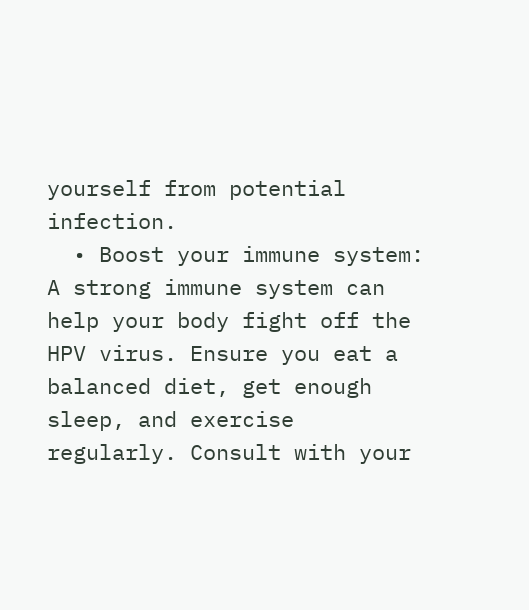yourself from potential infection.
  • Boost your immune system: A strong immune system can help your body fight off the HPV virus. Ensure you eat a balanced diet, get enough sleep, and exercise regularly. Consult with your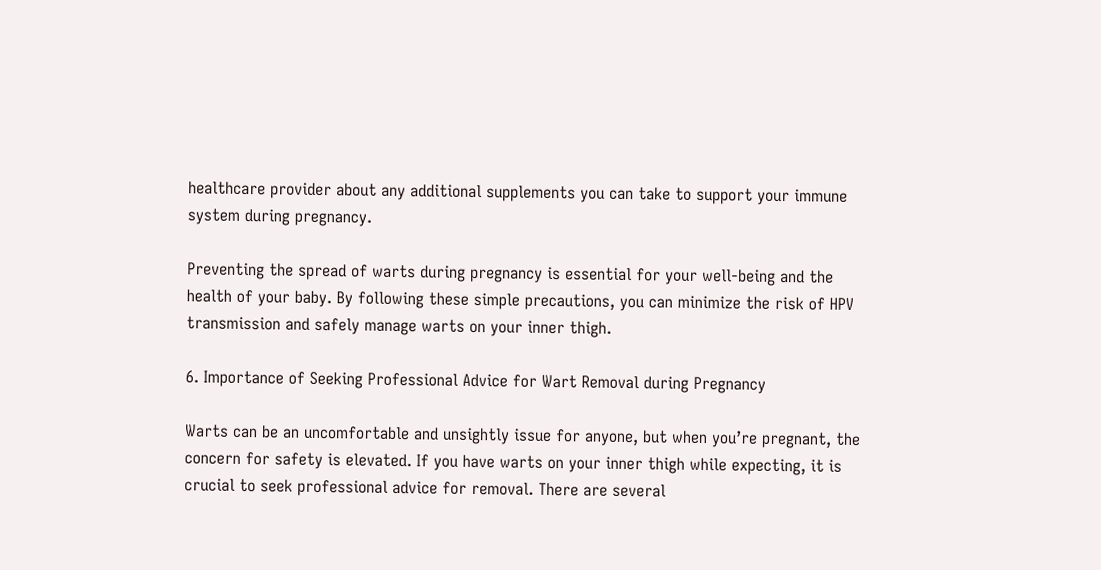healthcare provider about any additional supplements you can take to support your immune system during pregnancy.

Preventing the spread of warts during pregnancy is essential for your well-being and the health of your baby. By following these simple precautions, you can minimize the risk of HPV transmission and safely manage warts on your inner thigh.

6. Importance of Seeking Professional Advice for Wart Removal during Pregnancy

Warts can be an uncomfortable and unsightly issue for anyone, but when you’re pregnant, the concern for safety is elevated. If you have warts on your inner thigh while expecting, it is crucial to seek professional advice for removal. There are several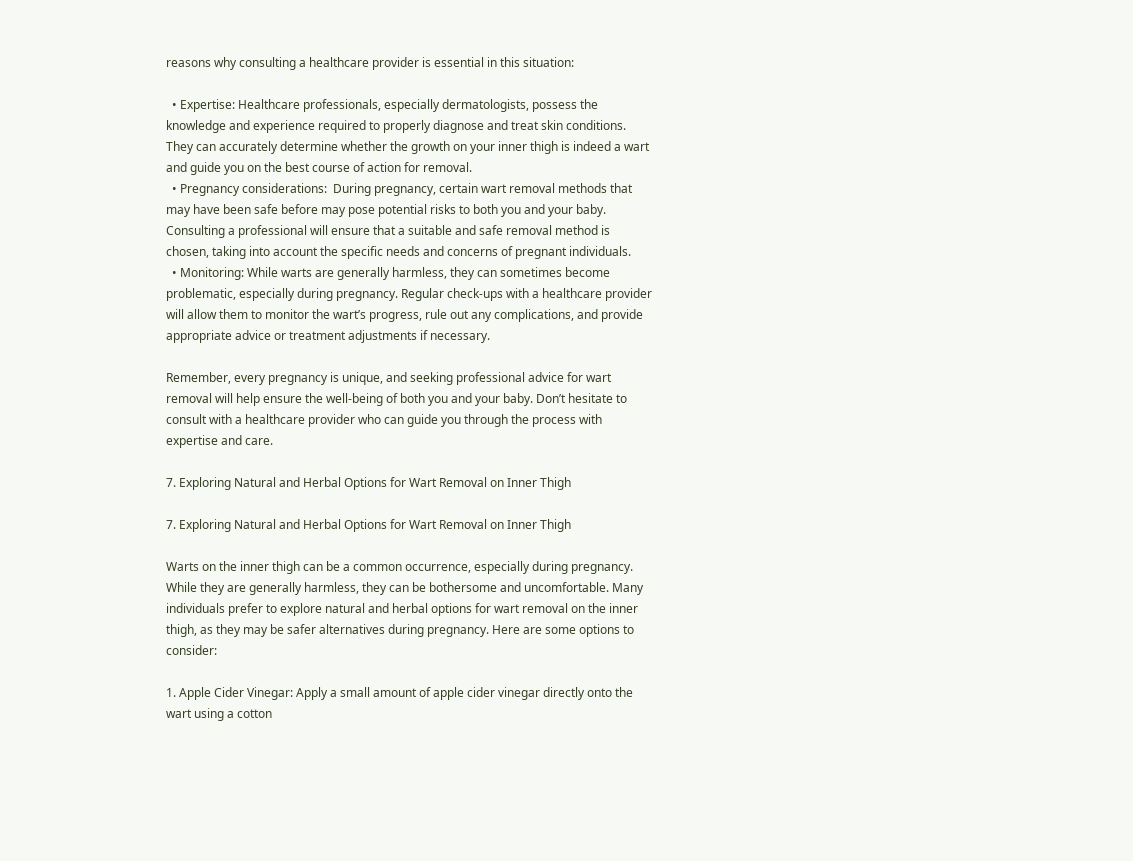reasons why consulting a healthcare provider is essential in this situation:

  • Expertise: Healthcare professionals, especially dermatologists, possess the knowledge and experience required to properly diagnose and treat skin conditions. They can accurately determine whether the growth on your inner thigh is indeed a wart and guide you on the best course of action for removal.
  • Pregnancy considerations:  During pregnancy, certain wart removal methods that may have been safe before may pose potential risks to both you and your baby. Consulting a professional will ensure that a suitable and safe removal method is chosen, taking into account the specific needs and concerns of pregnant individuals.
  • Monitoring: While warts are generally harmless, they can sometimes become problematic, especially during pregnancy. Regular check-ups with a healthcare provider will allow them to monitor the wart’s progress, rule out any complications, and provide appropriate advice or treatment adjustments if necessary.

Remember, every pregnancy is unique, and seeking professional advice for wart removal will help ensure the well-being of both you and your baby. Don’t hesitate to consult with a healthcare provider who can guide you through the process with expertise and care.

7. Exploring Natural and Herbal Options for Wart Removal on Inner Thigh

7. Exploring Natural and Herbal Options for Wart Removal on Inner Thigh

Warts on the inner thigh can be a common occurrence, especially during pregnancy. While they are generally harmless, they can be bothersome and uncomfortable. Many individuals prefer to explore natural and herbal options for wart removal on the inner thigh, as they may be safer alternatives during pregnancy. Here are some options to consider:

1. Apple Cider Vinegar: Apply a small amount of apple cider vinegar directly onto the wart using a cotton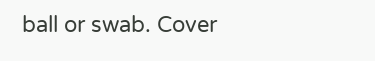ball or swab. Cover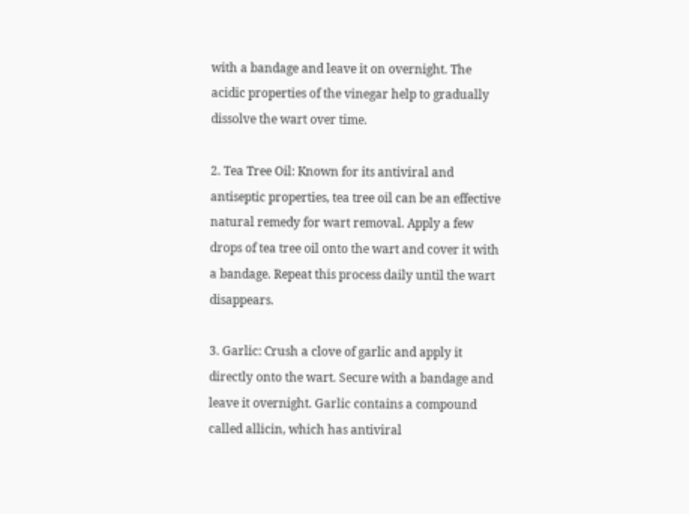with a bandage and leave it on overnight. The acidic properties of the vinegar help to gradually dissolve the wart over time.

2. Tea Tree Oil: Known for its antiviral and antiseptic properties, tea tree oil can be an effective natural remedy for wart removal. Apply a few drops of tea tree oil onto the wart and cover it with a bandage. Repeat this process daily until the wart disappears.

3. Garlic: Crush a clove of garlic and apply it directly onto the wart. Secure with a bandage and leave it overnight. Garlic contains a compound called allicin, which has antiviral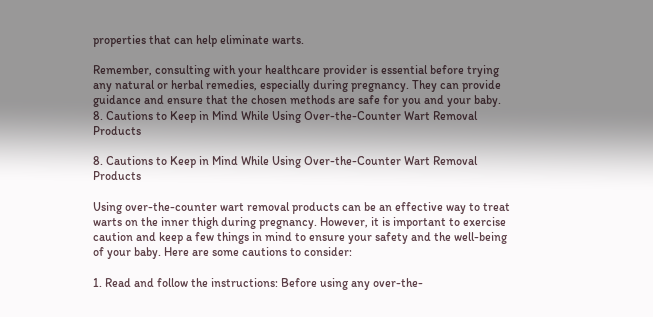properties that can help eliminate warts.

Remember, consulting with your healthcare provider is essential before trying any natural or herbal remedies, especially during pregnancy. They can provide guidance and ensure that the chosen methods are safe for you and your baby.
8. Cautions to Keep in Mind While Using Over-the-Counter Wart Removal Products

8. Cautions to Keep in Mind While Using Over-the-Counter Wart Removal Products

Using over-the-counter wart removal products can be an effective way to treat warts on the inner thigh during pregnancy. However, it is important to exercise caution and keep a few things in mind to ensure your safety and the well-being of your baby. Here are some cautions to consider:

1. Read and follow the instructions: Before using any over-the-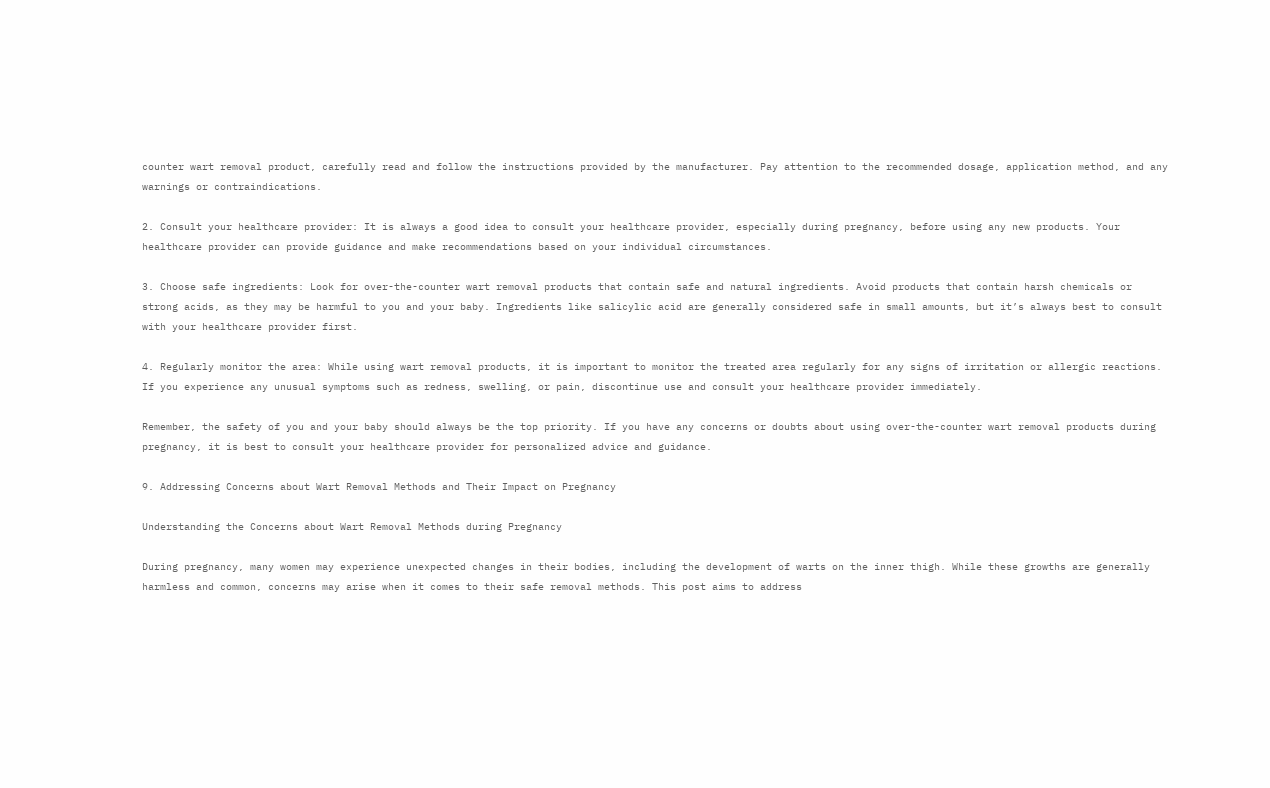counter wart removal product, carefully read and follow the instructions provided by the manufacturer. Pay attention to the recommended dosage, application method, and any warnings or contraindications.

2. Consult your healthcare provider: It is always a good idea to consult your healthcare provider, especially during pregnancy, before using any new products. Your healthcare provider can provide guidance and make recommendations based on your individual circumstances.

3. Choose safe ingredients: Look for over-the-counter wart removal products that contain safe and natural ingredients. Avoid products that contain harsh chemicals or strong acids, as they may be harmful to you and your baby. Ingredients like salicylic acid are generally considered safe in small amounts, but it’s always best to consult with your healthcare provider first.

4. Regularly monitor the area: While using wart removal products, it is important to monitor the treated area regularly for any signs of irritation or allergic reactions. If you experience any unusual symptoms such as redness, swelling, or pain, discontinue use and consult your healthcare provider immediately.

Remember, the safety of you and your baby should always be the top priority. If you have any concerns or doubts about using over-the-counter wart removal products during pregnancy, it is best to consult your healthcare provider for personalized advice and guidance.

9. Addressing Concerns about Wart Removal Methods and Their Impact on Pregnancy

Understanding the Concerns about Wart Removal Methods during Pregnancy

During pregnancy, many women may experience unexpected changes in their bodies, including the development of warts on the inner thigh. While these growths are generally harmless and common, concerns may arise when it comes to their safe removal methods. This post aims to address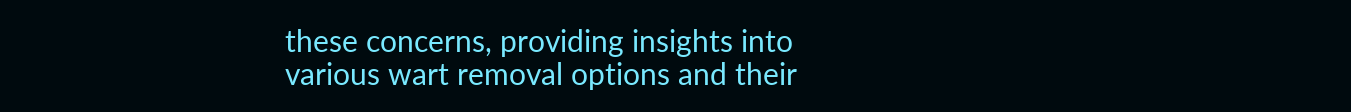these concerns, providing insights into various wart removal options and their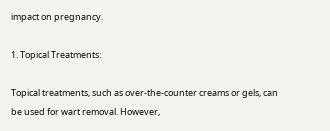impact on pregnancy.

1. Topical Treatments:

Topical treatments, such as over-the-counter creams or gels, can be used for wart removal. However,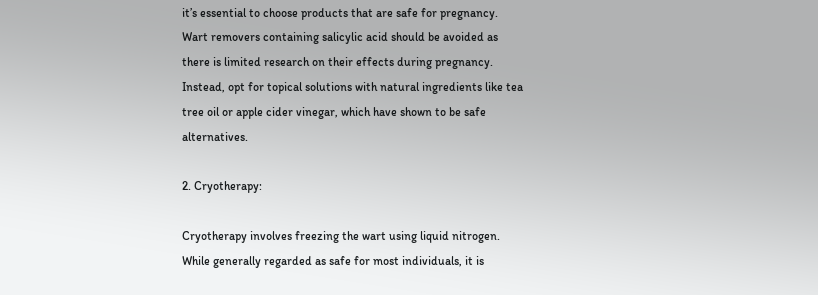it’s essential to choose products that are safe for pregnancy. Wart removers containing salicylic acid should be avoided as there is limited research on their effects during pregnancy. Instead, opt for topical solutions with natural ingredients like tea tree oil or apple cider vinegar, which have shown to be safe alternatives.

2. Cryotherapy:

Cryotherapy involves freezing the wart using liquid nitrogen. While generally regarded as safe for most individuals, it is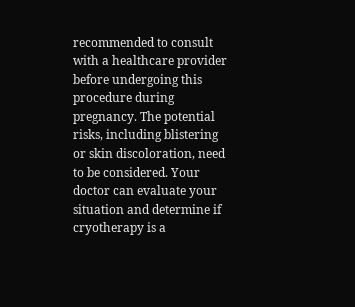recommended to consult with a healthcare provider before undergoing this procedure during pregnancy. The potential risks, including blistering or skin discoloration, need to be considered. Your doctor can evaluate your situation and determine if cryotherapy is a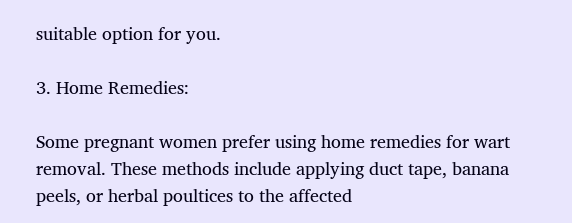suitable option for you.

3. Home Remedies:

Some pregnant women prefer using home remedies for wart removal. These methods include applying duct tape, banana peels, or herbal poultices to the affected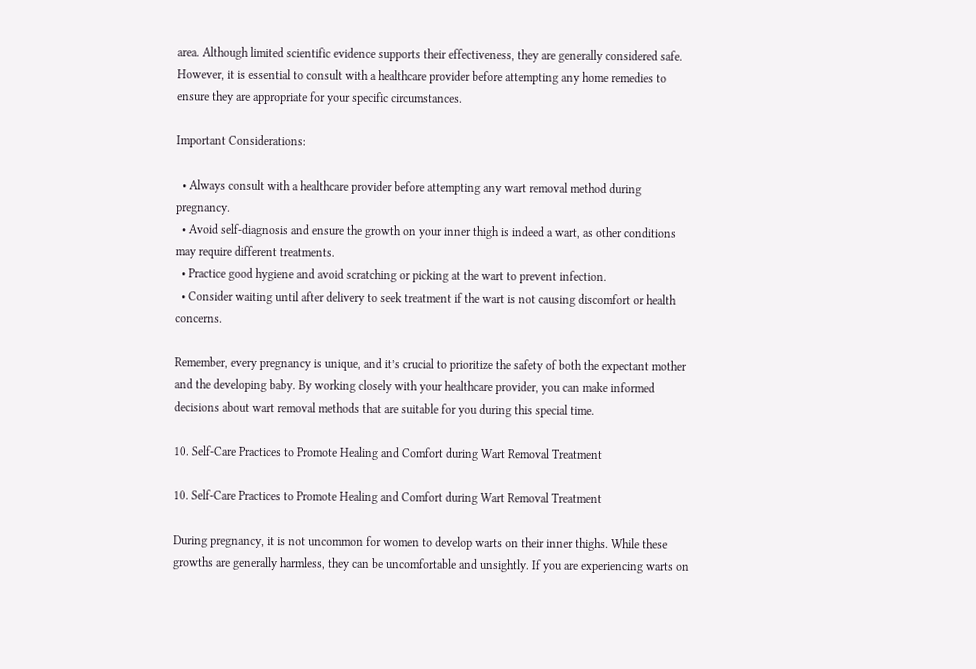area. Although limited scientific evidence supports their effectiveness, they are generally considered safe. However, it is essential to consult with a healthcare provider before attempting any home remedies to ensure they are appropriate for your specific circumstances.

Important Considerations:

  • Always consult with a healthcare provider before attempting any wart removal method during pregnancy.
  • Avoid self-diagnosis and ensure the growth on your inner thigh is indeed a wart, as other conditions may require different treatments.
  • Practice good hygiene and avoid scratching or picking at the wart to prevent infection.
  • Consider waiting until after delivery to seek treatment if the wart is not causing discomfort or health concerns.

Remember, every pregnancy is unique, and it’s crucial to prioritize the safety of both the expectant mother and the developing baby. By working closely with your healthcare provider, you can make informed decisions about wart removal methods that are suitable for you during this special time.

10. Self-Care Practices to Promote Healing and Comfort during Wart Removal Treatment

10. Self-Care Practices to Promote Healing and Comfort during Wart Removal Treatment

During pregnancy, it is not uncommon for women to develop warts on their inner thighs. While these growths are generally harmless, they can be uncomfortable and unsightly. If you are experiencing warts on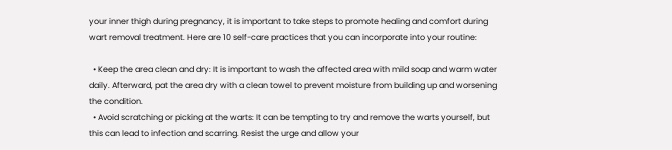your inner thigh during pregnancy, it is important to take steps to promote healing and comfort during wart removal treatment. Here are 10 self-care practices that you can incorporate into your routine:

  • Keep the area clean and dry: It is important to wash the affected area with mild soap and warm water daily. Afterward, pat the area dry with a clean towel to prevent moisture from building up and worsening the condition.
  • Avoid scratching or picking at the warts: It can be tempting to try and remove the warts yourself, but this can lead to infection and scarring. Resist the urge and allow your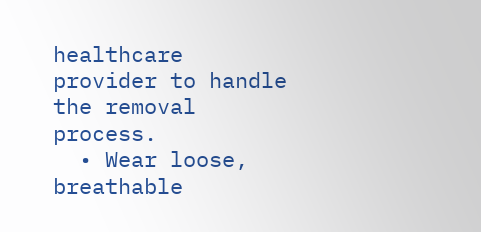healthcare provider to handle the removal process.
  • Wear loose, breathable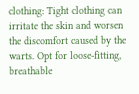clothing: Tight clothing can irritate the skin and worsen the discomfort caused by the warts. Opt for loose-fitting, breathable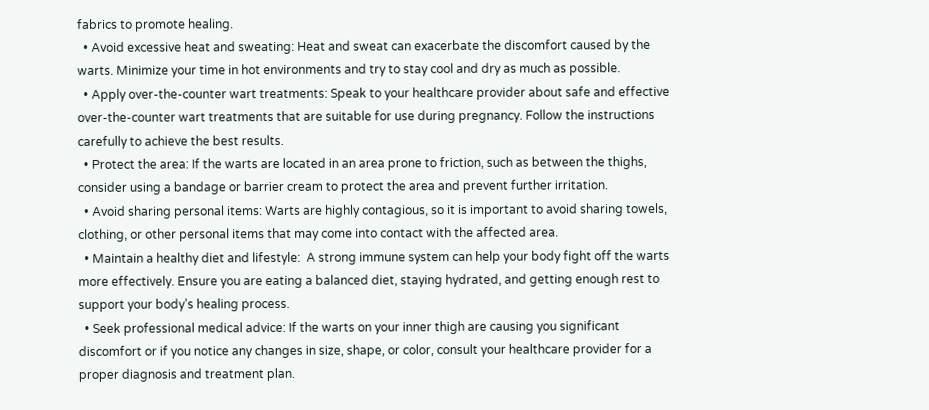fabrics to promote healing.
  • Avoid excessive heat and sweating: Heat and sweat can exacerbate the discomfort caused by the warts. Minimize your time in hot environments and try to stay cool and dry as much as possible.
  • Apply over-the-counter wart treatments: Speak to your healthcare provider about safe and effective over-the-counter wart treatments that are suitable for use during pregnancy. Follow the instructions carefully to achieve the best results.
  • Protect the area: If the warts are located in an area prone to friction, such as between the thighs, consider using a bandage or barrier cream to protect the area and prevent further irritation.
  • Avoid sharing personal items: Warts are highly contagious, so it is important to avoid sharing towels, clothing, or other personal items that may come into contact with the affected area.
  • Maintain a healthy diet and lifestyle:  A strong immune system can help your body fight off the warts more effectively. Ensure you are eating a balanced diet, staying hydrated, and getting enough rest to support your body’s healing process.
  • Seek professional medical advice: If the warts on your inner thigh are causing you significant discomfort or if you notice any changes in size, shape, or color, consult your healthcare provider for a proper diagnosis and treatment plan.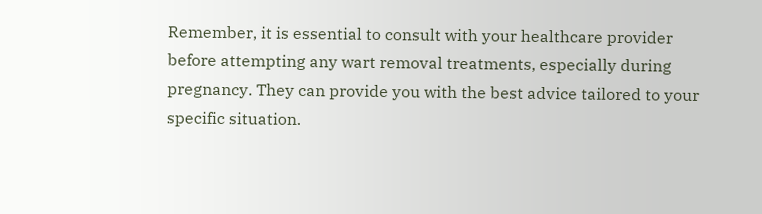Remember, it is essential to consult with your healthcare provider before attempting any wart removal treatments, especially during pregnancy. They can provide you with the best advice tailored to your specific situation.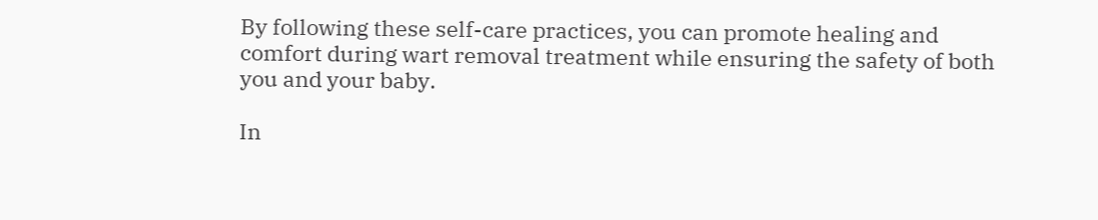By following these self-care practices, you can promote healing and comfort during wart removal treatment while ensuring the safety of both you and your baby.

In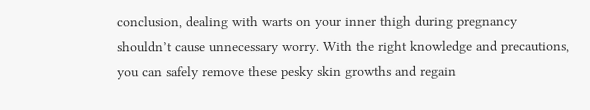conclusion, dealing with warts on your inner thigh during pregnancy shouldn’t cause unnecessary worry. With the right knowledge and precautions, you can safely remove these pesky skin growths and regain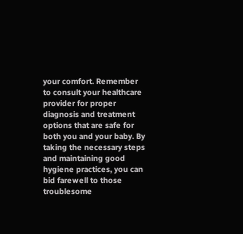your comfort. Remember to consult your healthcare provider for proper diagnosis and treatment options that are safe for both you and your baby. By taking the necessary steps and maintaining good hygiene practices, you can bid farewell to those troublesome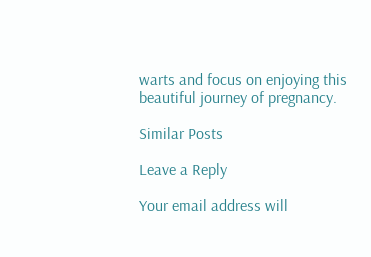warts and focus on enjoying this beautiful journey of pregnancy.

Similar Posts

Leave a Reply

Your email address will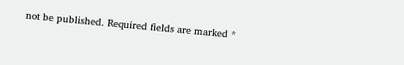not be published. Required fields are marked *